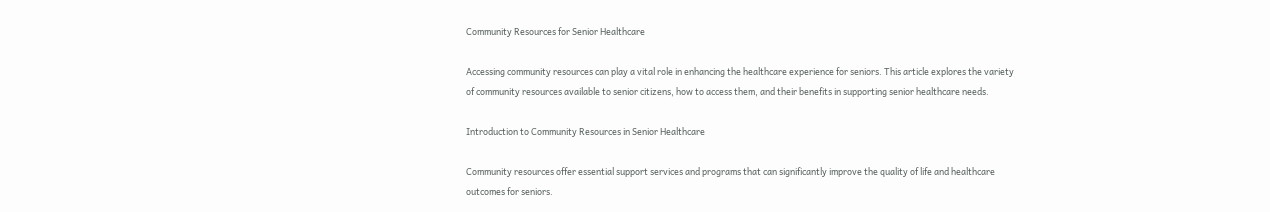Community Resources for Senior Healthcare

Accessing community resources can play a vital role in enhancing the healthcare experience for seniors. This article explores the variety of community resources available to senior citizens, how to access them, and their benefits in supporting senior healthcare needs.

Introduction to Community Resources in Senior Healthcare

Community resources offer essential support services and programs that can significantly improve the quality of life and healthcare outcomes for seniors.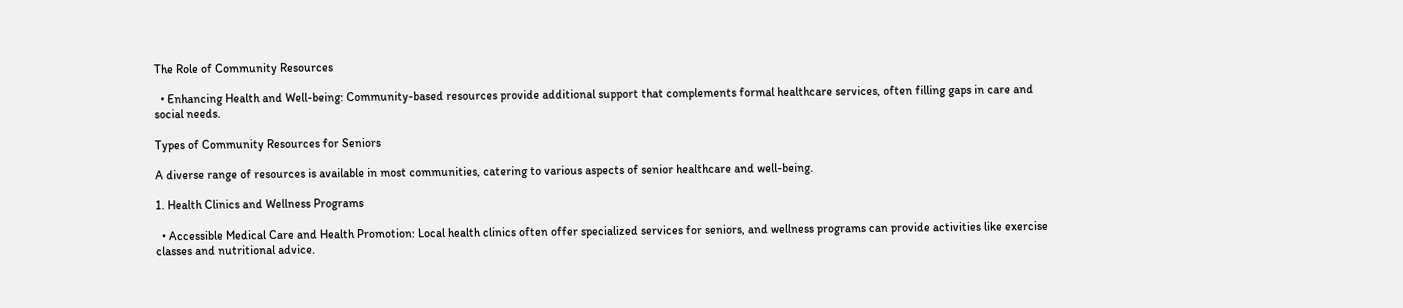The Role of Community Resources

  • Enhancing Health and Well-being: Community-based resources provide additional support that complements formal healthcare services, often filling gaps in care and social needs.

Types of Community Resources for Seniors

A diverse range of resources is available in most communities, catering to various aspects of senior healthcare and well-being.

1. Health Clinics and Wellness Programs

  • Accessible Medical Care and Health Promotion: Local health clinics often offer specialized services for seniors, and wellness programs can provide activities like exercise classes and nutritional advice.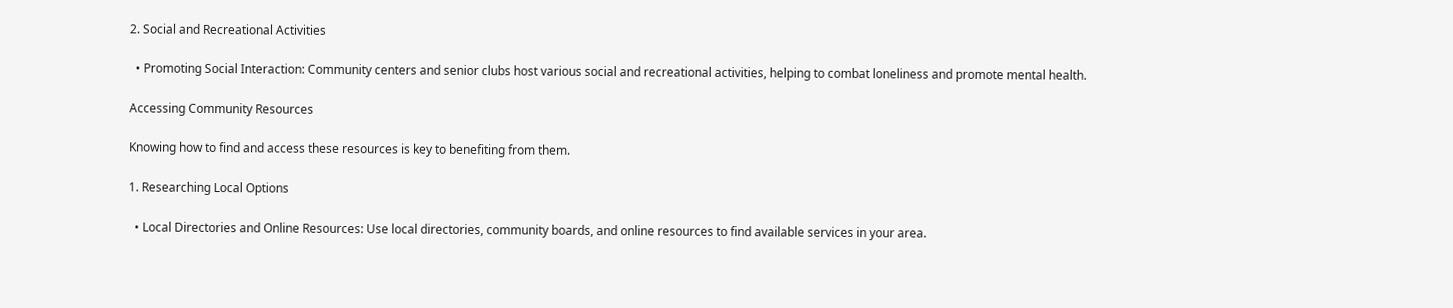2. Social and Recreational Activities

  • Promoting Social Interaction: Community centers and senior clubs host various social and recreational activities, helping to combat loneliness and promote mental health.

Accessing Community Resources

Knowing how to find and access these resources is key to benefiting from them.

1. Researching Local Options

  • Local Directories and Online Resources: Use local directories, community boards, and online resources to find available services in your area.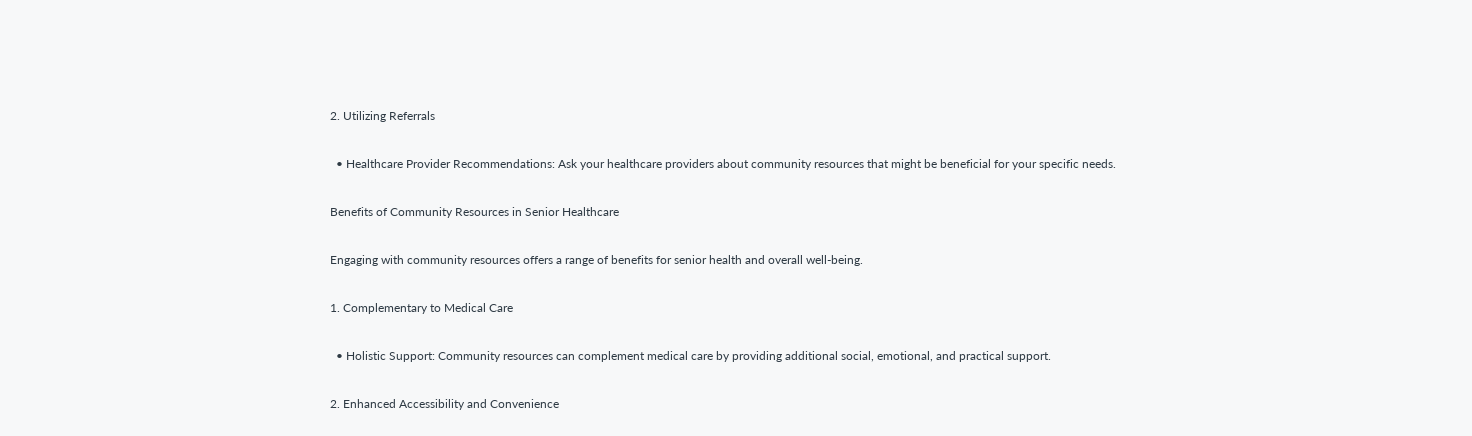2. Utilizing Referrals

  • Healthcare Provider Recommendations: Ask your healthcare providers about community resources that might be beneficial for your specific needs.

Benefits of Community Resources in Senior Healthcare

Engaging with community resources offers a range of benefits for senior health and overall well-being.

1. Complementary to Medical Care

  • Holistic Support: Community resources can complement medical care by providing additional social, emotional, and practical support.

2. Enhanced Accessibility and Convenience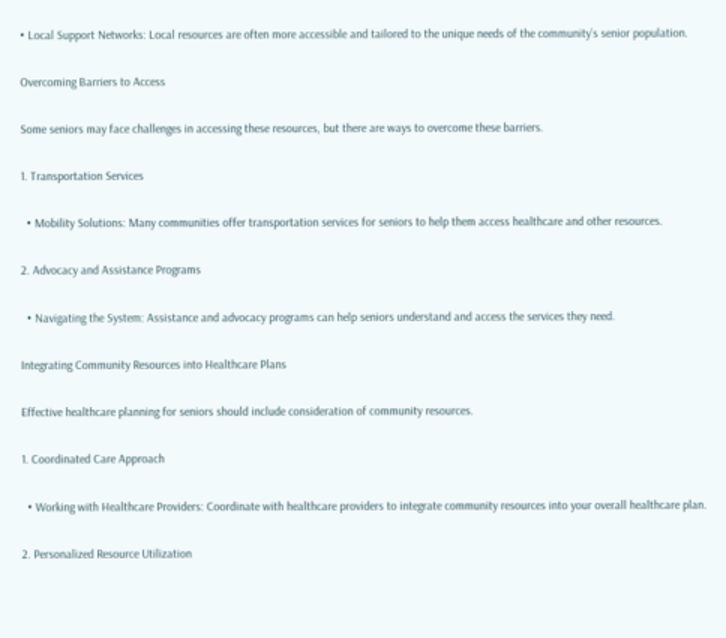• Local Support Networks: Local resources are often more accessible and tailored to the unique needs of the community’s senior population.

Overcoming Barriers to Access

Some seniors may face challenges in accessing these resources, but there are ways to overcome these barriers.

1. Transportation Services

  • Mobility Solutions: Many communities offer transportation services for seniors to help them access healthcare and other resources.

2. Advocacy and Assistance Programs

  • Navigating the System: Assistance and advocacy programs can help seniors understand and access the services they need.

Integrating Community Resources into Healthcare Plans

Effective healthcare planning for seniors should include consideration of community resources.

1. Coordinated Care Approach

  • Working with Healthcare Providers: Coordinate with healthcare providers to integrate community resources into your overall healthcare plan.

2. Personalized Resource Utilization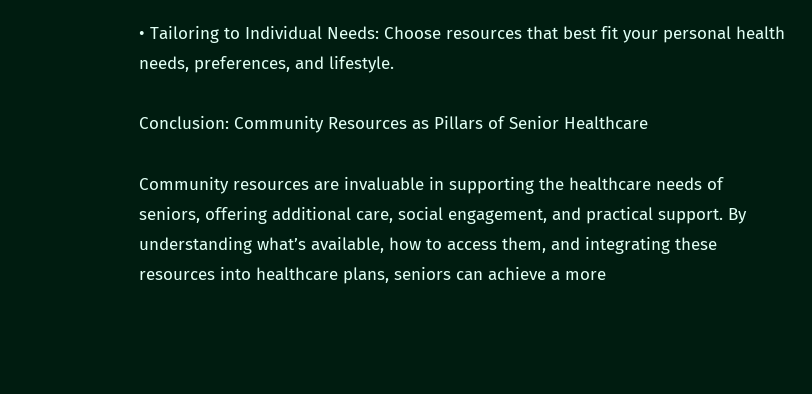• Tailoring to Individual Needs: Choose resources that best fit your personal health needs, preferences, and lifestyle.

Conclusion: Community Resources as Pillars of Senior Healthcare

Community resources are invaluable in supporting the healthcare needs of seniors, offering additional care, social engagement, and practical support. By understanding what’s available, how to access them, and integrating these resources into healthcare plans, seniors can achieve a more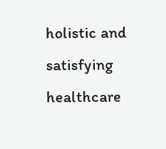holistic and satisfying healthcare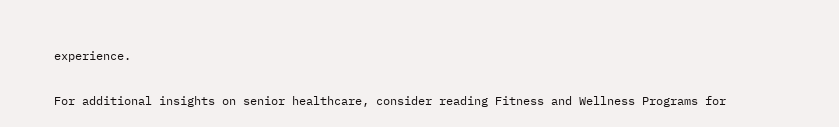experience.

For additional insights on senior healthcare, consider reading Fitness and Wellness Programs for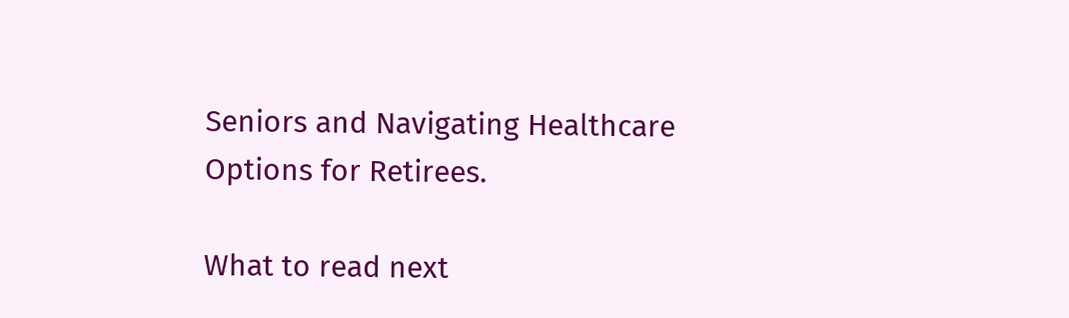Seniors and Navigating Healthcare Options for Retirees.

What to read next